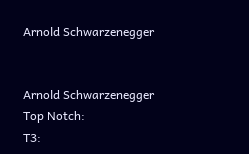Arnold Schwarzenegger


Arnold Schwarzenegger
Top Notch:
T3: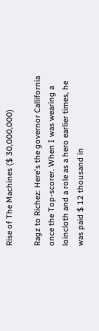Rise of The Machines ($ 30,000,000)

Ragz to Richez: Here's the governor Callifornia once the Top-scorer. When I was wearing a loincloth and a role as a hero earlier times, he was paid $ 12 thousand in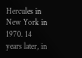Hercules in New York in 1970. 14 years later, in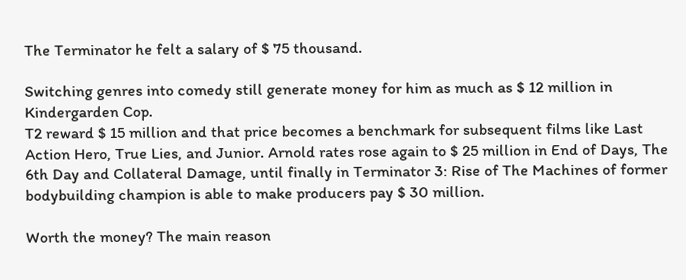The Terminator he felt a salary of $ 75 thousand.

Switching genres into comedy still generate money for him as much as $ 12 million in Kindergarden Cop.
T2 reward $ 15 million and that price becomes a benchmark for subsequent films like Last Action Hero, True Lies, and Junior. Arnold rates rose again to $ 25 million in End of Days, The 6th Day and Collateral Damage, until finally in Terminator 3: Rise of The Machines of former bodybuilding champion is able to make producers pay $ 30 million.

Worth the money? The main reason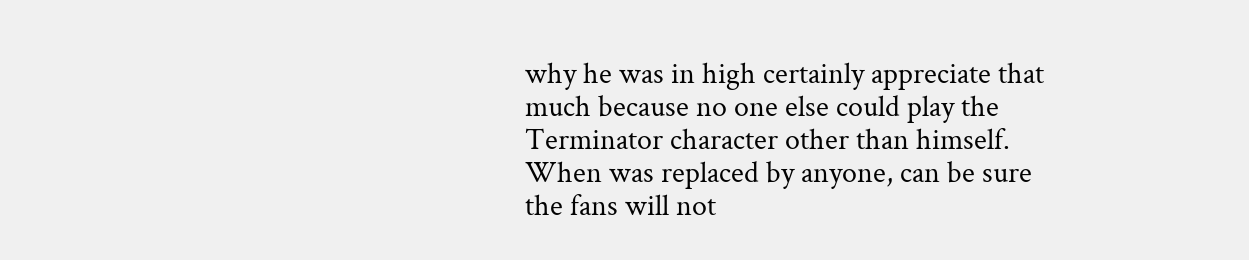why he was in high certainly appreciate that much because no one else could play the Terminator character other than himself. When was replaced by anyone, can be sure the fans will not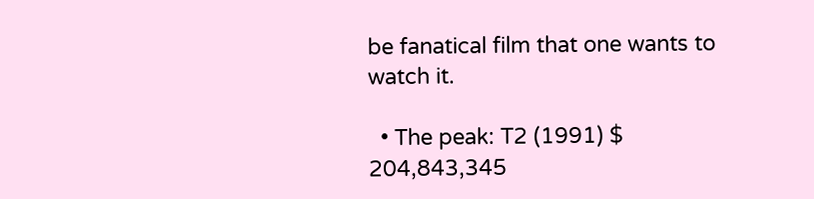be fanatical film that one wants to watch it.

  • The peak: T2 (1991) $ 204,843,345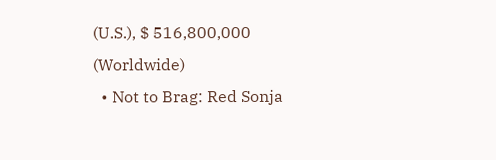(U.S.), $ 516,800,000 (Worldwide)
  • Not to Brag: Red Sonja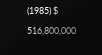(1985) $ 516,800,000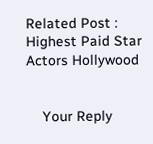Related Post :
Highest Paid Star Actors Hollywood


    Your Reply